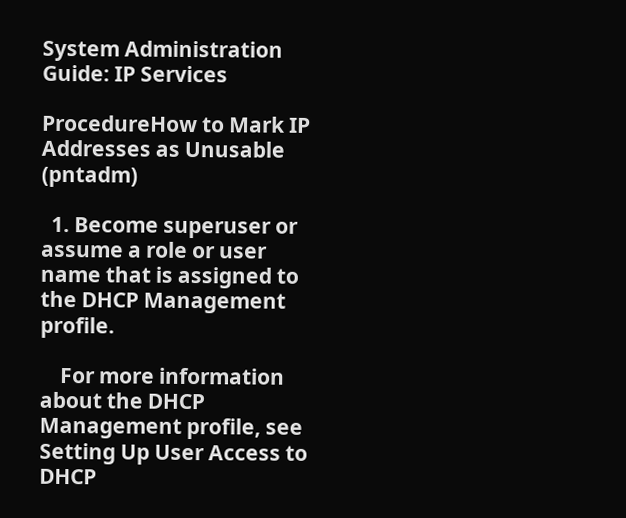System Administration Guide: IP Services

ProcedureHow to Mark IP Addresses as Unusable (pntadm)

  1. Become superuser or assume a role or user name that is assigned to the DHCP Management profile.

    For more information about the DHCP Management profile, see Setting Up User Access to DHCP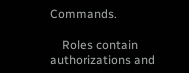Commands.

    Roles contain authorizations and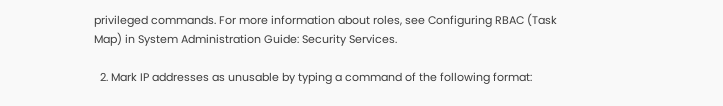privileged commands. For more information about roles, see Configuring RBAC (Task Map) in System Administration Guide: Security Services.

  2. Mark IP addresses as unusable by typing a command of the following format: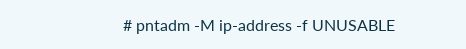# pntadm -M ip-address -f UNUSABLE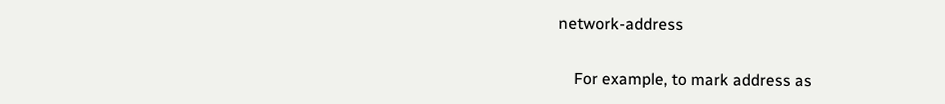network-address

    For example, to mark address as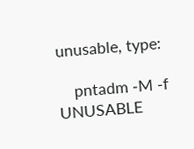unusable, type:

    pntadm -M -f UNUSABLE